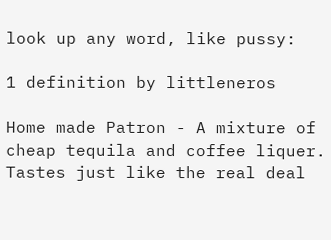look up any word, like pussy:

1 definition by littleneros

Home made Patron - A mixture of cheap tequila and coffee liquer. Tastes just like the real deal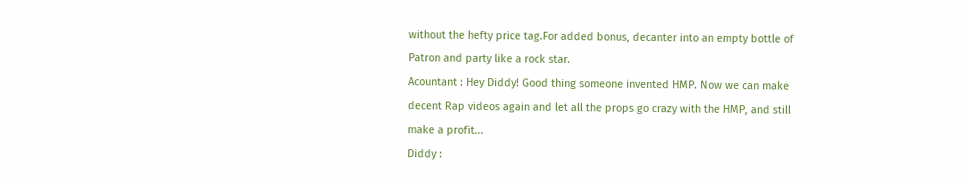without the hefty price tag.For added bonus, decanter into an empty bottle of Patron and party like a rock star.
Acountant : Hey Diddy! Good thing someone invented HMP. Now we can make decent Rap videos again and let all the props go crazy with the HMP, and still make a profit...
Diddy :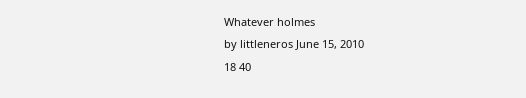Whatever holmes
by littleneros June 15, 2010
18 40